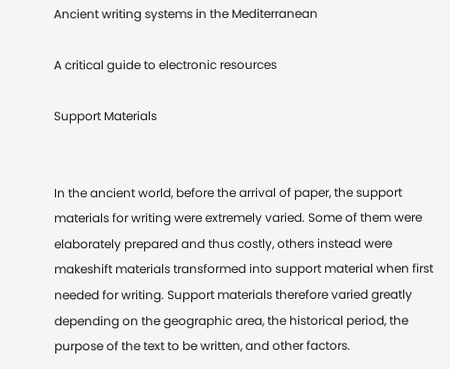Ancient writing systems in the Mediterranean

A critical guide to electronic resources

Support Materials


In the ancient world, before the arrival of paper, the support materials for writing were extremely varied. Some of them were elaborately prepared and thus costly, others instead were makeshift materials transformed into support material when first needed for writing. Support materials therefore varied greatly depending on the geographic area, the historical period, the purpose of the text to be written, and other factors.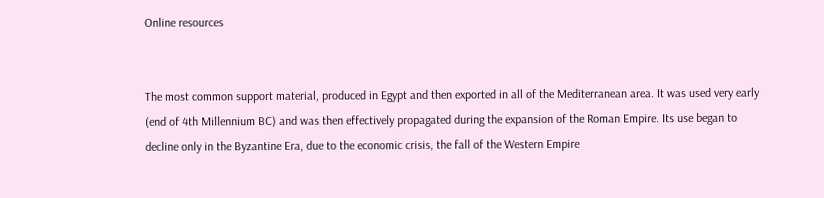Online resources


The most common support material, produced in Egypt and then exported in all of the Mediterranean area. It was used very early (end of 4th Millennium BC) and was then effectively propagated during the expansion of the Roman Empire. Its use began to decline only in the Byzantine Era, due to the economic crisis, the fall of the Western Empire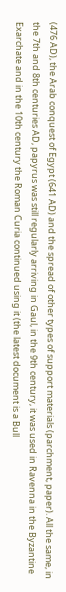(476 AD), the Arab conquest of Egypt (641 AD) and the spread of other types of support materials (parchment, paper). All the same, in the 7th and 8th centuries AD, papyrus was still regularly arriving in Gaul, in the 9th century, it was used in Ravenna in the Byzantine Exarchate and in the 10th century the Roman Curia continued using it (the latest document is a Bull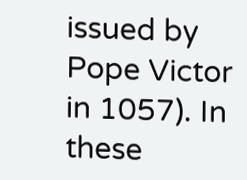issued by Pope Victor in 1057). In these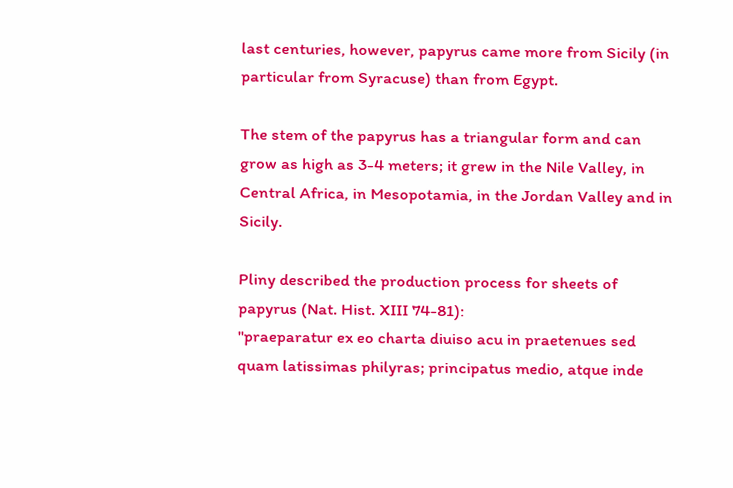last centuries, however, papyrus came more from Sicily (in particular from Syracuse) than from Egypt.

The stem of the papyrus has a triangular form and can grow as high as 3-4 meters; it grew in the Nile Valley, in Central Africa, in Mesopotamia, in the Jordan Valley and in Sicily.

Pliny described the production process for sheets of papyrus (Nat. Hist. XIII 74-81):
"praeparatur ex eo charta diuiso acu in praetenues sed quam latissimas philyras; principatus medio, atque inde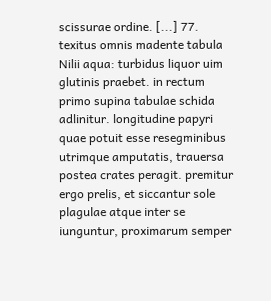scissurae ordine. [...] 77. texitus omnis madente tabula Nilii aqua: turbidus liquor uim glutinis praebet. in rectum primo supina tabulae schida adlinitur. longitudine papyri quae potuit esse resegminibus utrimque amputatis, trauersa postea crates peragit. premitur ergo prelis, et siccantur sole plagulae atque inter se iunguntur, proximarum semper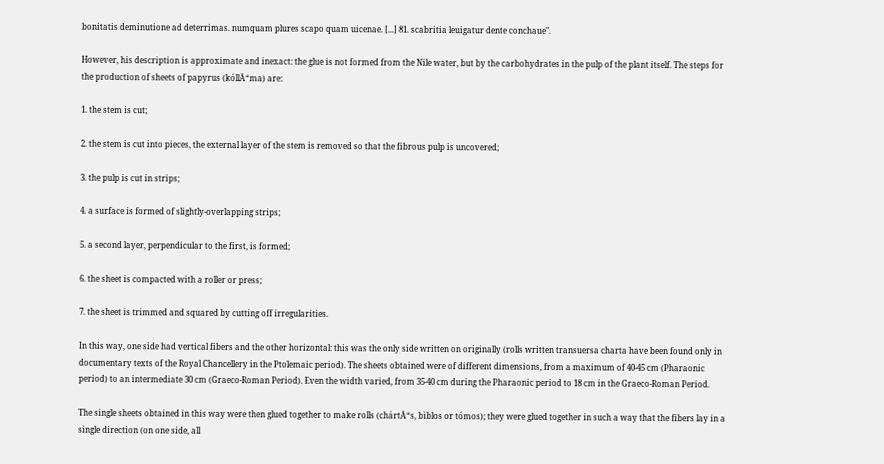bonitatis deminutione ad deterrimas. numquam plures scapo quam uicenae. [...] 81. scabritia leuigatur dente conchaue".

However, his description is approximate and inexact: the glue is not formed from the Nile water, but by the carbohydrates in the pulp of the plant itself. The steps for the production of sheets of papyrus (kóllÄ“ma) are:

1. the stem is cut;

2. the stem is cut into pieces, the external layer of the stem is removed so that the fibrous pulp is uncovered;

3. the pulp is cut in strips;

4. a surface is formed of slightly-overlapping strips;

5. a second layer, perpendicular to the first, is formed;

6. the sheet is compacted with a roller or press;

7. the sheet is trimmed and squared by cutting off irregularities.

In this way, one side had vertical fibers and the other horizontal: this was the only side written on originally (rolls written transuersa charta have been found only in documentary texts of the Royal Chancellery in the Ptolemaic period). The sheets obtained were of different dimensions, from a maximum of 40-45 cm (Pharaonic period) to an intermediate 30 cm (Graeco-Roman Period). Even the width varied, from 35-40 cm during the Pharaonic period to 18 cm in the Graeco-Roman Period.

The single sheets obtained in this way were then glued together to make rolls (chártÄ“s, bìblos or tómos); they were glued together in such a way that the fibers lay in a single direction (on one side, all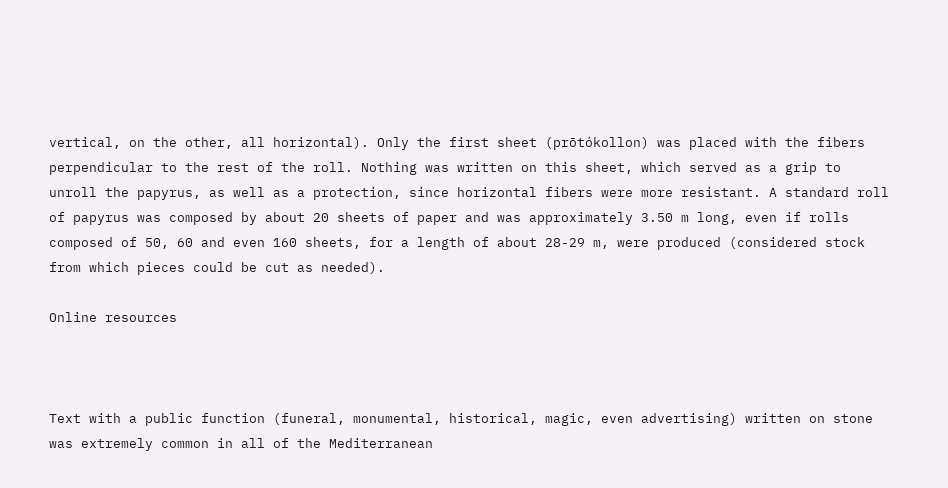vertical, on the other, all horizontal). Only the first sheet (prōtókollon) was placed with the fibers perpendicular to the rest of the roll. Nothing was written on this sheet, which served as a grip to unroll the papyrus, as well as a protection, since horizontal fibers were more resistant. A standard roll of papyrus was composed by about 20 sheets of paper and was approximately 3.50 m long, even if rolls composed of 50, 60 and even 160 sheets, for a length of about 28-29 m, were produced (considered stock from which pieces could be cut as needed).

Online resources



Text with a public function (funeral, monumental, historical, magic, even advertising) written on stone was extremely common in all of the Mediterranean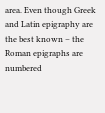area. Even though Greek and Latin epigraphy are the best known – the Roman epigraphs are numbered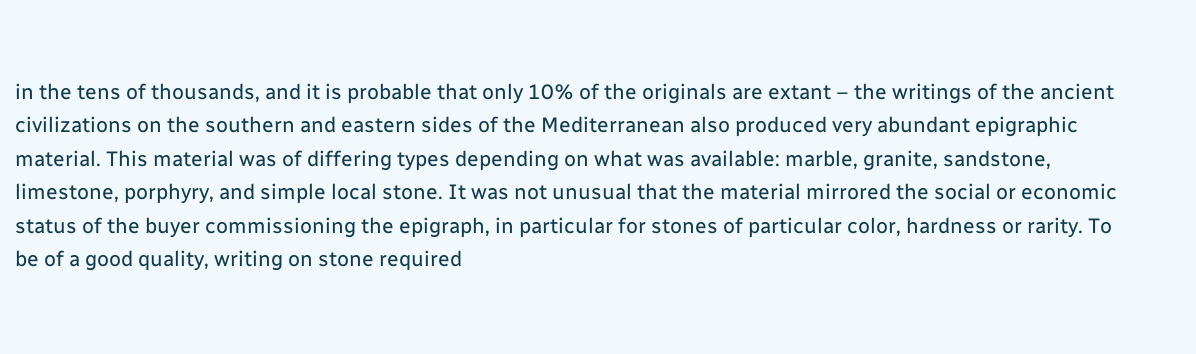in the tens of thousands, and it is probable that only 10% of the originals are extant – the writings of the ancient civilizations on the southern and eastern sides of the Mediterranean also produced very abundant epigraphic material. This material was of differing types depending on what was available: marble, granite, sandstone, limestone, porphyry, and simple local stone. It was not unusual that the material mirrored the social or economic status of the buyer commissioning the epigraph, in particular for stones of particular color, hardness or rarity. To be of a good quality, writing on stone required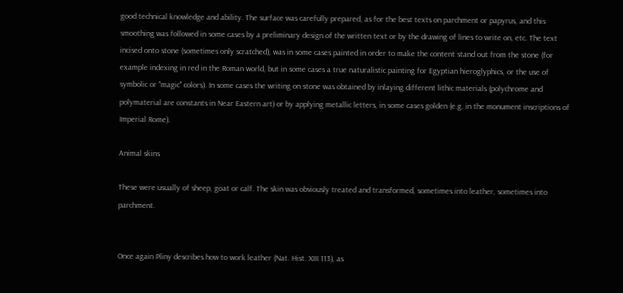good technical knowledge and ability. The surface was carefully prepared, as for the best texts on parchment or papyrus, and this smoothing was followed in some cases by a preliminary design of the written text or by the drawing of lines to write on, etc. The text incised onto stone (sometimes only scratched), was in some cases painted in order to make the content stand out from the stone (for example indexing in red in the Roman world, but in some cases a true naturalistic painting for Egyptian hieroglyphics, or the use of symbolic or "magic" colors). In some cases the writing on stone was obtained by inlaying different lithic materials (polychrome and polymaterial are constants in Near Eastern art) or by applying metallic letters, in some cases golden (e.g. in the monument inscriptions of Imperial Rome).

Animal skins

These were usually of sheep, goat or calf. The skin was obviously treated and transformed, sometimes into leather, sometimes into parchment.


Once again Pliny describes how to work leather (Nat. Hist. XIII 113), as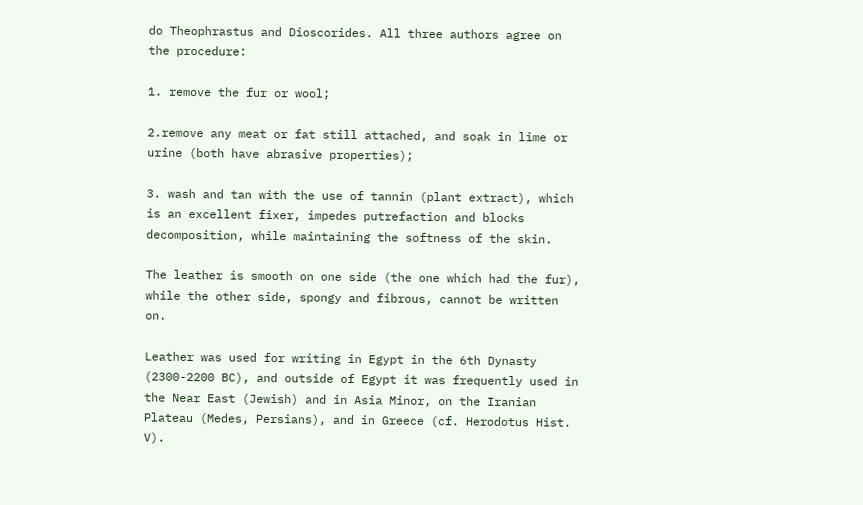do Theophrastus and Dioscorides. All three authors agree on the procedure:

1. remove the fur or wool;

2.remove any meat or fat still attached, and soak in lime or urine (both have abrasive properties);

3. wash and tan with the use of tannin (plant extract), which is an excellent fixer, impedes putrefaction and blocks decomposition, while maintaining the softness of the skin.

The leather is smooth on one side (the one which had the fur), while the other side, spongy and fibrous, cannot be written on.

Leather was used for writing in Egypt in the 6th Dynasty (2300-2200 BC), and outside of Egypt it was frequently used in the Near East (Jewish) and in Asia Minor, on the Iranian Plateau (Medes, Persians), and in Greece (cf. Herodotus Hist. V).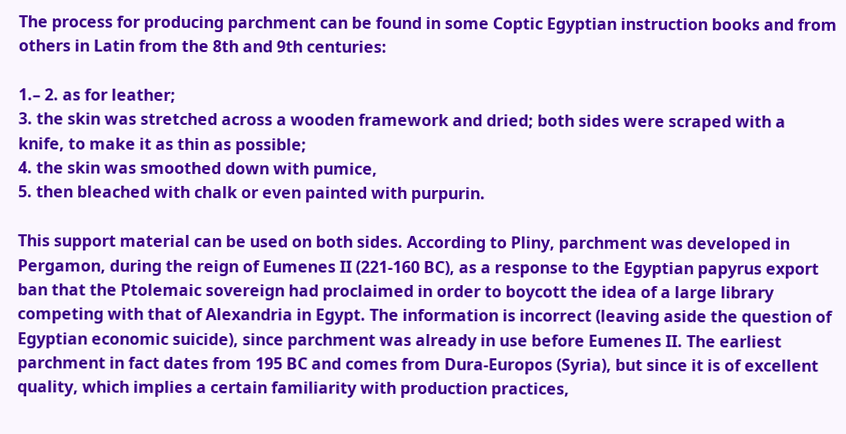The process for producing parchment can be found in some Coptic Egyptian instruction books and from others in Latin from the 8th and 9th centuries:

1.– 2. as for leather;
3. the skin was stretched across a wooden framework and dried; both sides were scraped with a     knife, to make it as thin as possible;
4. the skin was smoothed down with pumice,
5. then bleached with chalk or even painted with purpurin.

This support material can be used on both sides. According to Pliny, parchment was developed in Pergamon, during the reign of Eumenes II (221-160 BC), as a response to the Egyptian papyrus export ban that the Ptolemaic sovereign had proclaimed in order to boycott the idea of a large library competing with that of Alexandria in Egypt. The information is incorrect (leaving aside the question of Egyptian economic suicide), since parchment was already in use before Eumenes II. The earliest parchment in fact dates from 195 BC and comes from Dura-Europos (Syria), but since it is of excellent quality, which implies a certain familiarity with production practices,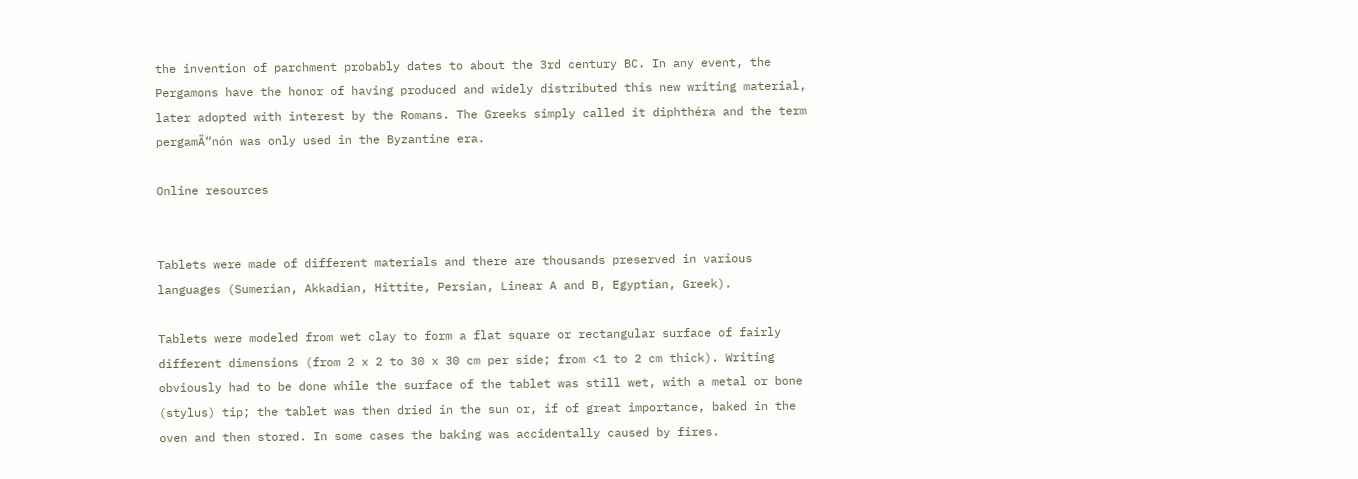the invention of parchment probably dates to about the 3rd century BC. In any event, the Pergamons have the honor of having produced and widely distributed this new writing material, later adopted with interest by the Romans. The Greeks simply called it diphthéra and the term pergamÄ“nón was only used in the Byzantine era.

Online resources


Tablets were made of different materials and there are thousands preserved in various languages (Sumerian, Akkadian, Hittite, Persian, Linear A and B, Egyptian, Greek).

Tablets were modeled from wet clay to form a flat square or rectangular surface of fairly different dimensions (from 2 x 2 to 30 x 30 cm per side; from <1 to 2 cm thick). Writing obviously had to be done while the surface of the tablet was still wet, with a metal or bone (stylus) tip; the tablet was then dried in the sun or, if of great importance, baked in the oven and then stored. In some cases the baking was accidentally caused by fires.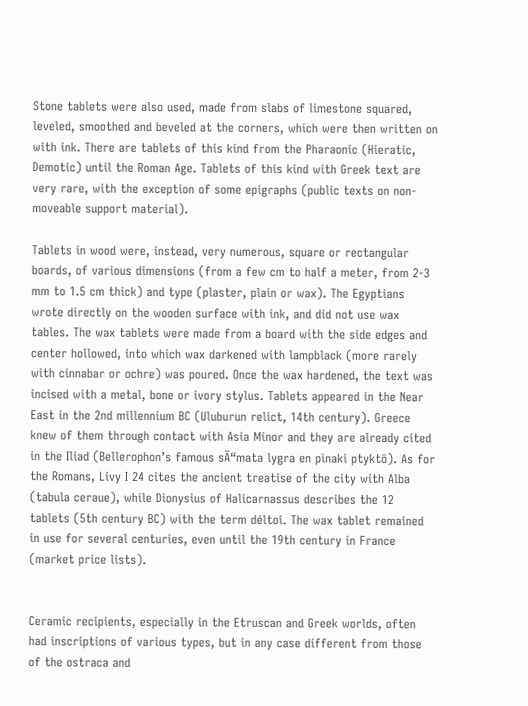Stone tablets were also used, made from slabs of limestone squared, leveled, smoothed and beveled at the corners, which were then written on with ink. There are tablets of this kind from the Pharaonic (Hieratic, Demotic) until the Roman Age. Tablets of this kind with Greek text are very rare, with the exception of some epigraphs (public texts on non-moveable support material).

Tablets in wood were, instead, very numerous, square or rectangular boards, of various dimensions (from a few cm to half a meter, from 2-3 mm to 1.5 cm thick) and type (plaster, plain or wax). The Egyptians wrote directly on the wooden surface with ink, and did not use wax tables. The wax tablets were made from a board with the side edges and center hollowed, into which wax darkened with lampblack (more rarely with cinnabar or ochre) was poured. Once the wax hardened, the text was incised with a metal, bone or ivory stylus. Tablets appeared in the Near East in the 2nd millennium BC (Uluburun relict, 14th century). Greece knew of them through contact with Asia Minor and they are already cited in the Iliad (Bellerophon’s famous sÄ“mata lygra en pìnaki ptyktō). As for the Romans, Livy I 24 cites the ancient treatise of the city with Alba (tabula ceraue), while Dionysius of Halicarnassus describes the 12 tablets (5th century BC) with the term déltoi. The wax tablet remained in use for several centuries, even until the 19th century in France (market price lists).


Ceramic recipients, especially in the Etruscan and Greek worlds, often had inscriptions of various types, but in any case different from those of the ostraca and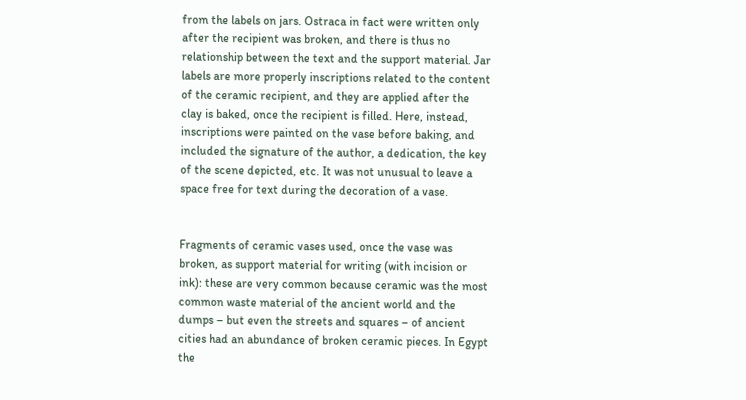from the labels on jars. Ostraca in fact were written only after the recipient was broken, and there is thus no relationship between the text and the support material. Jar labels are more properly inscriptions related to the content of the ceramic recipient, and they are applied after the clay is baked, once the recipient is filled. Here, instead, inscriptions were painted on the vase before baking, and included the signature of the author, a dedication, the key of the scene depicted, etc. It was not unusual to leave a space free for text during the decoration of a vase.


Fragments of ceramic vases used, once the vase was broken, as support material for writing (with incision or ink): these are very common because ceramic was the most common waste material of the ancient world and the dumps – but even the streets and squares – of ancient cities had an abundance of broken ceramic pieces. In Egypt the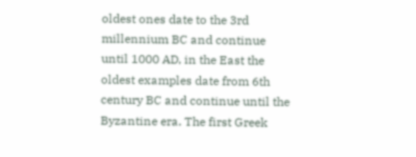oldest ones date to the 3rd millennium BC and continue until 1000 AD, in the East the oldest examples date from 6th century BC and continue until the Byzantine era. The first Greek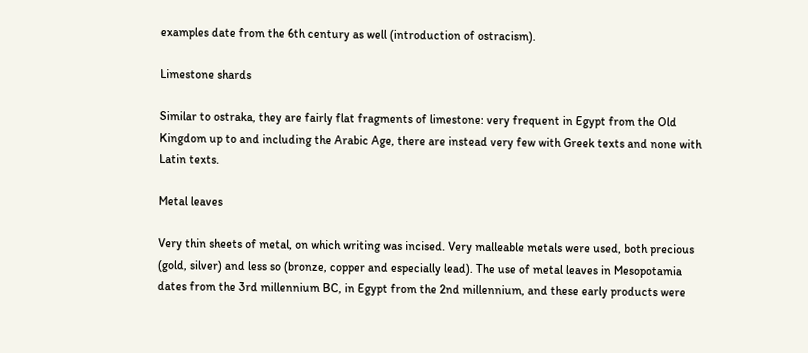examples date from the 6th century as well (introduction of ostracism).

Limestone shards

Similar to ostraka, they are fairly flat fragments of limestone: very frequent in Egypt from the Old Kingdom up to and including the Arabic Age, there are instead very few with Greek texts and none with Latin texts.

Metal leaves

Very thin sheets of metal, on which writing was incised. Very malleable metals were used, both precious (gold, silver) and less so (bronze, copper and especially lead). The use of metal leaves in Mesopotamia dates from the 3rd millennium BC, in Egypt from the 2nd millennium, and these early products were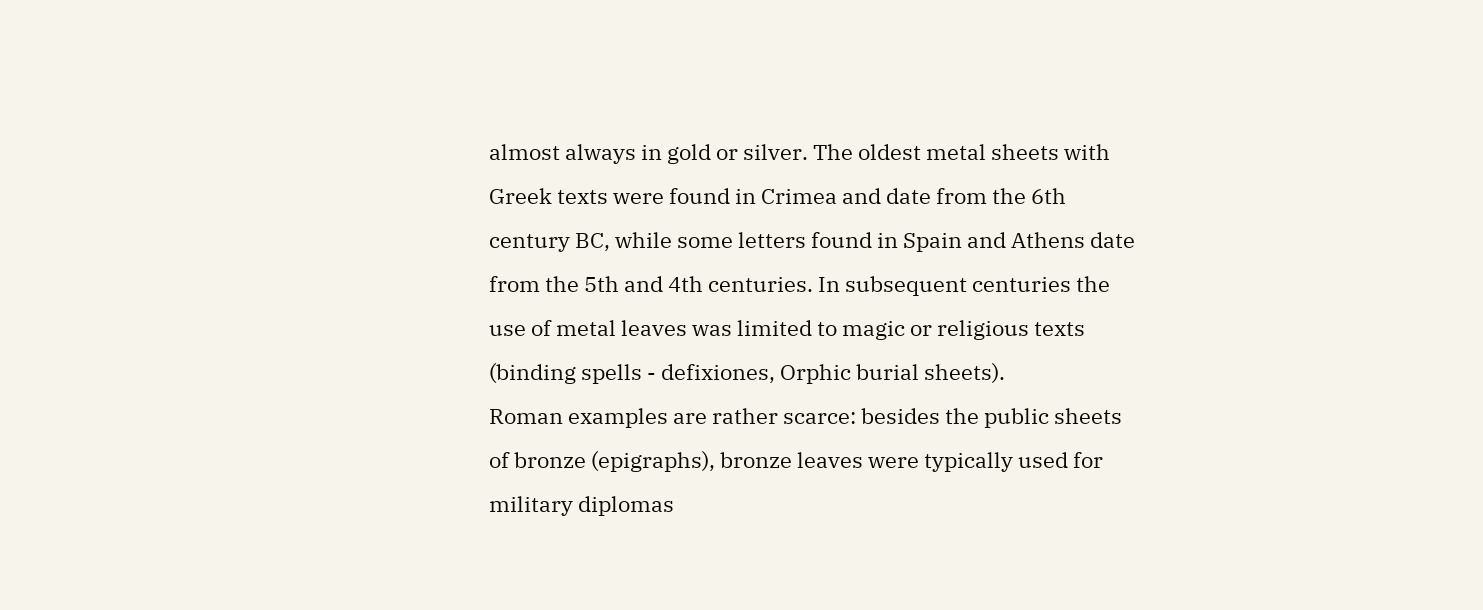almost always in gold or silver. The oldest metal sheets with Greek texts were found in Crimea and date from the 6th century BC, while some letters found in Spain and Athens date from the 5th and 4th centuries. In subsequent centuries the use of metal leaves was limited to magic or religious texts (binding spells - defixiones, Orphic burial sheets).
Roman examples are rather scarce: besides the public sheets of bronze (epigraphs), bronze leaves were typically used for military diplomas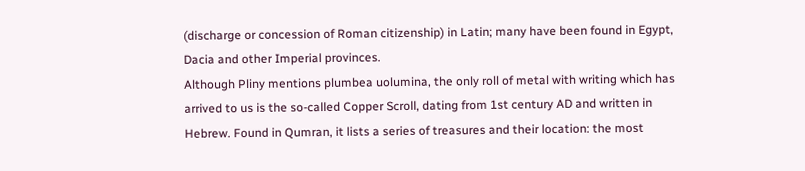(discharge or concession of Roman citizenship) in Latin; many have been found in Egypt, Dacia and other Imperial provinces.
Although Pliny mentions plumbea uolumina, the only roll of metal with writing which has arrived to us is the so-called Copper Scroll, dating from 1st century AD and written in Hebrew. Found in Qumran, it lists a series of treasures and their location: the most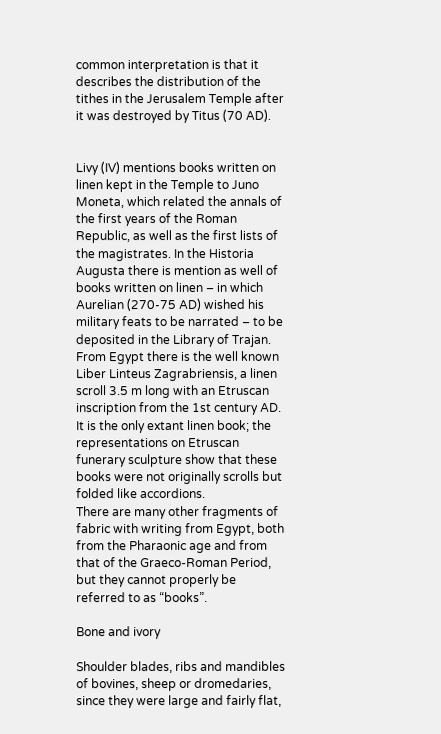common interpretation is that it describes the distribution of the tithes in the Jerusalem Temple after it was destroyed by Titus (70 AD).


Livy (IV) mentions books written on linen kept in the Temple to Juno Moneta, which related the annals of the first years of the Roman Republic, as well as the first lists of the magistrates. In the Historia Augusta there is mention as well of books written on linen – in which Aurelian (270-75 AD) wished his military feats to be narrated – to be deposited in the Library of Trajan. From Egypt there is the well known Liber Linteus Zagrabriensis, a linen scroll 3.5 m long with an Etruscan inscription from the 1st century AD. It is the only extant linen book; the representations on Etruscan funerary sculpture show that these books were not originally scrolls but folded like accordions.
There are many other fragments of fabric with writing from Egypt, both from the Pharaonic age and from that of the Graeco-Roman Period, but they cannot properly be referred to as “books”.

Bone and ivory

Shoulder blades, ribs and mandibles of bovines, sheep or dromedaries, since they were large and fairly flat,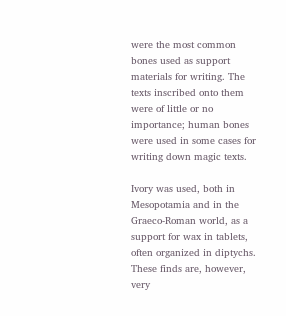were the most common bones used as support materials for writing. The texts inscribed onto them were of little or no importance; human bones were used in some cases for writing down magic texts.

Ivory was used, both in Mesopotamia and in the Graeco-Roman world, as a support for wax in tablets, often organized in diptychs. These finds are, however, very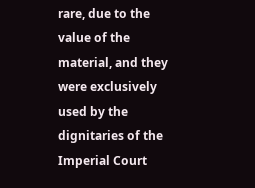rare, due to the value of the material, and they were exclusively used by the dignitaries of the Imperial Court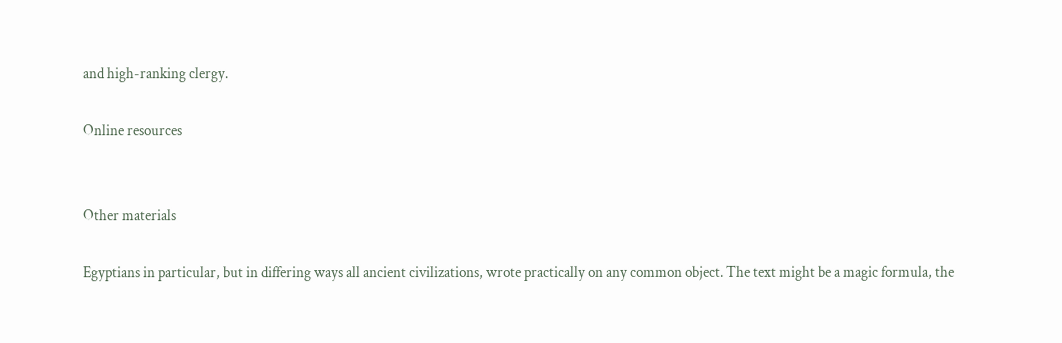and high-ranking clergy.

Online resources


Other materials

Egyptians in particular, but in differing ways all ancient civilizations, wrote practically on any common object. The text might be a magic formula, the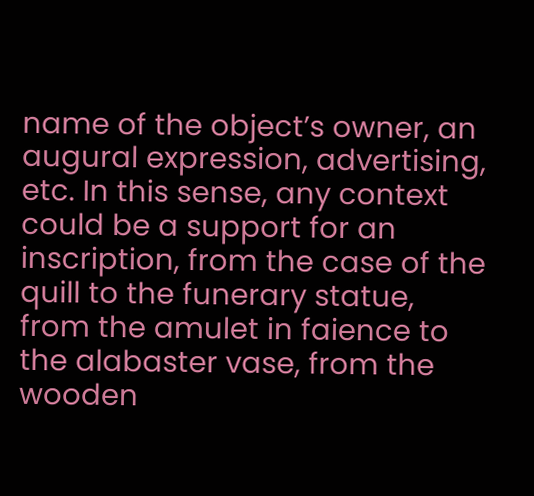name of the object’s owner, an augural expression, advertising, etc. In this sense, any context could be a support for an inscription, from the case of the quill to the funerary statue, from the amulet in faience to the alabaster vase, from the wooden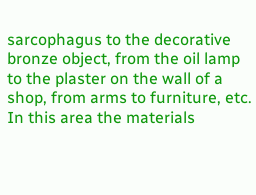sarcophagus to the decorative bronze object, from the oil lamp to the plaster on the wall of a shop, from arms to furniture, etc.  In this area the materials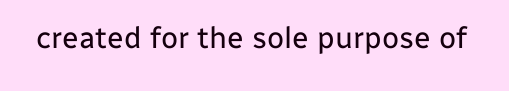created for the sole purpose of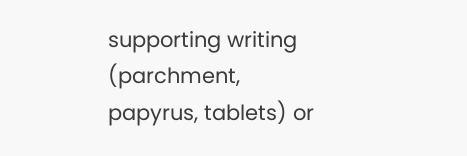supporting writing (parchment, papyrus, tablets) or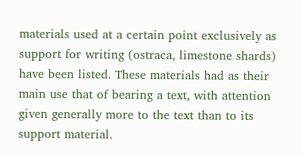materials used at a certain point exclusively as support for writing (ostraca, limestone shards) have been listed. These materials had as their main use that of bearing a text, with attention given generally more to the text than to its support material.